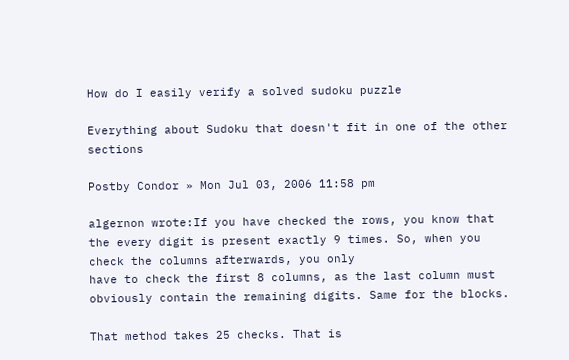How do I easily verify a solved sudoku puzzle

Everything about Sudoku that doesn't fit in one of the other sections

Postby Condor » Mon Jul 03, 2006 11:58 pm

algernon wrote:If you have checked the rows, you know that the every digit is present exactly 9 times. So, when you check the columns afterwards, you only
have to check the first 8 columns, as the last column must obviously contain the remaining digits. Same for the blocks.

That method takes 25 checks. That is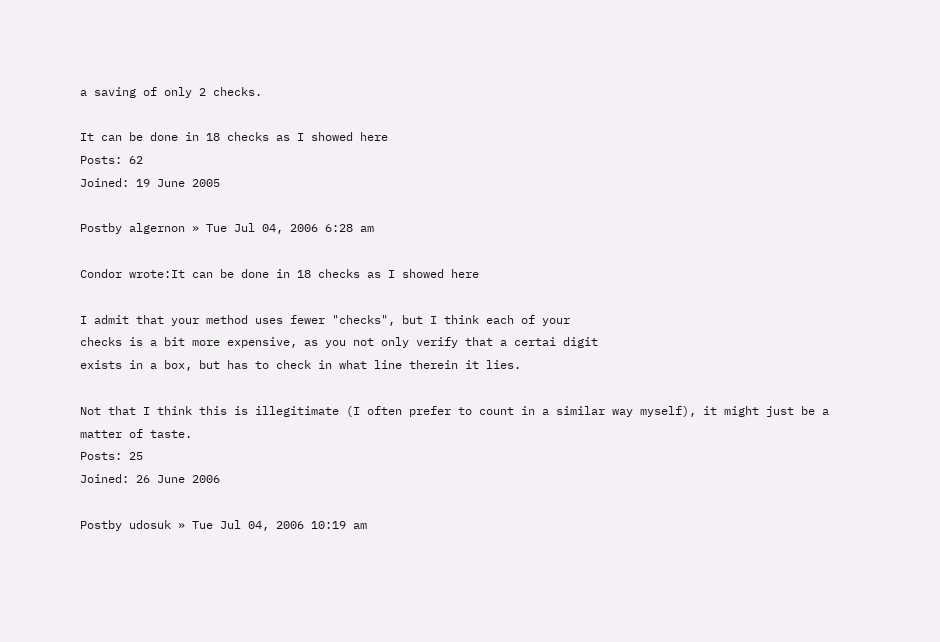a saving of only 2 checks.

It can be done in 18 checks as I showed here
Posts: 62
Joined: 19 June 2005

Postby algernon » Tue Jul 04, 2006 6:28 am

Condor wrote:It can be done in 18 checks as I showed here

I admit that your method uses fewer "checks", but I think each of your
checks is a bit more expensive, as you not only verify that a certai digit
exists in a box, but has to check in what line therein it lies.

Not that I think this is illegitimate (I often prefer to count in a similar way myself), it might just be a matter of taste.
Posts: 25
Joined: 26 June 2006

Postby udosuk » Tue Jul 04, 2006 10:19 am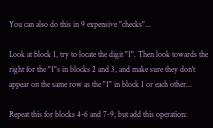You can also do this in 9 expensive "checks"...

Look at block 1, try to locate the digit "1". Then look towards the right for the "1"s in blocks 2 and 3, and make sure they don't appear on the same row as the "1" in block 1 or each other...

Repeat this for blocks 4-6 and 7-9, but add this operation: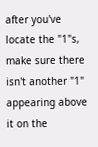after you've locate the "1"s, make sure there isn't another "1" appearing above it on the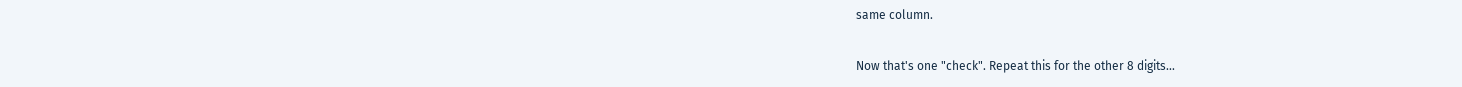same column.

Now that's one "check". Repeat this for the other 8 digits...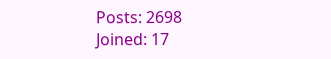Posts: 2698
Joined: 17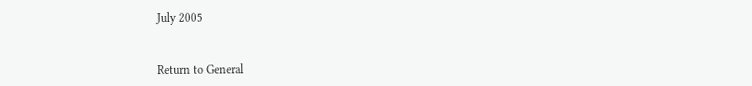July 2005


Return to General